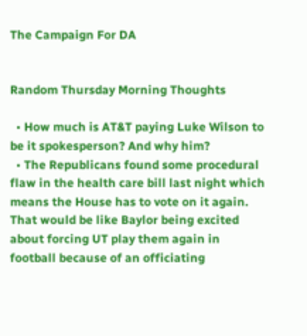The Campaign For DA


Random Thursday Morning Thoughts

  • How much is AT&T paying Luke Wilson to be it spokesperson? And why him?
  • The Republicans found some procedural flaw in the health care bill last night which means the House has to vote on it again. That would be like Baylor being excited about forcing UT play them again in football because of an officiating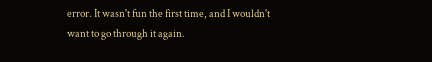error. It wasn't fun the first time, and I wouldn't want to go through it again.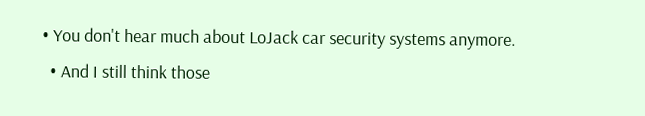• You don't hear much about LoJack car security systems anymore.
  • And I still think those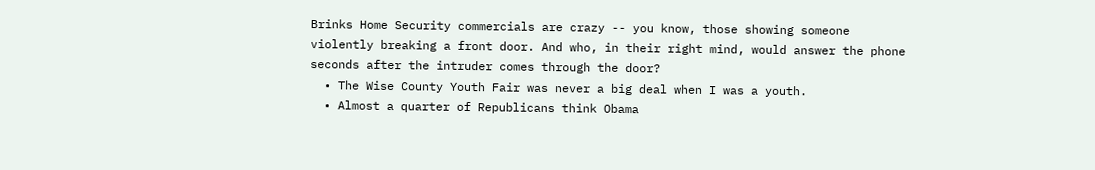Brinks Home Security commercials are crazy -- you know, those showing someone violently breaking a front door. And who, in their right mind, would answer the phone seconds after the intruder comes through the door?
  • The Wise County Youth Fair was never a big deal when I was a youth.
  • Almost a quarter of Republicans think Obama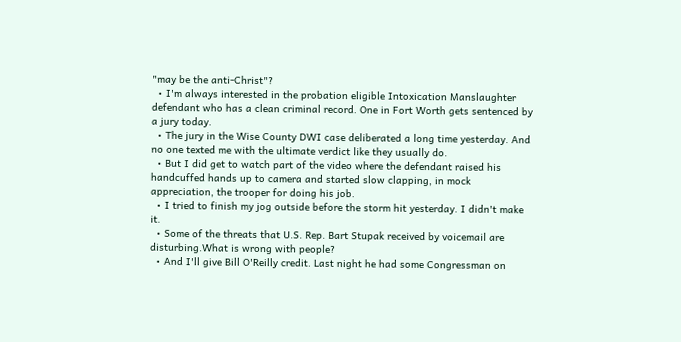"may be the anti-Christ"?
  • I'm always interested in the probation eligible Intoxication Manslaughter defendant who has a clean criminal record. One in Fort Worth gets sentenced by a jury today.
  • The jury in the Wise County DWI case deliberated a long time yesterday. And no one texted me with the ultimate verdict like they usually do.
  • But I did get to watch part of the video where the defendant raised his handcuffed hands up to camera and started slow clapping, in mock appreciation, the trooper for doing his job.
  • I tried to finish my jog outside before the storm hit yesterday. I didn't make it.
  • Some of the threats that U.S. Rep. Bart Stupak received by voicemail are disturbing.What is wrong with people?
  • And I'll give Bill O'Reilly credit. Last night he had some Congressman on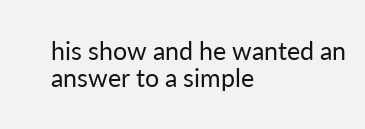his show and he wanted an answer to a simple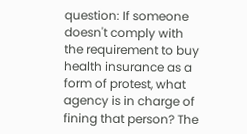question: If someone doesn't comply with the requirement to buy health insurance as a form of protest, what agency is in charge of fining that person? The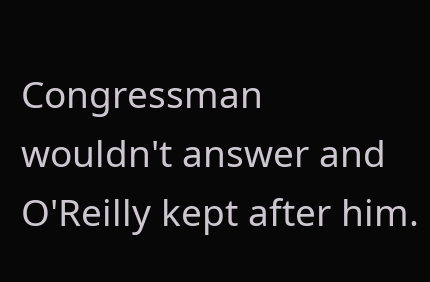Congressman wouldn't answer and O'Reilly kept after him.